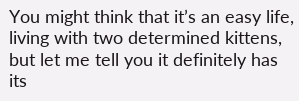You might think that it’s an easy life, living with two determined kittens, but let me tell you it definitely has its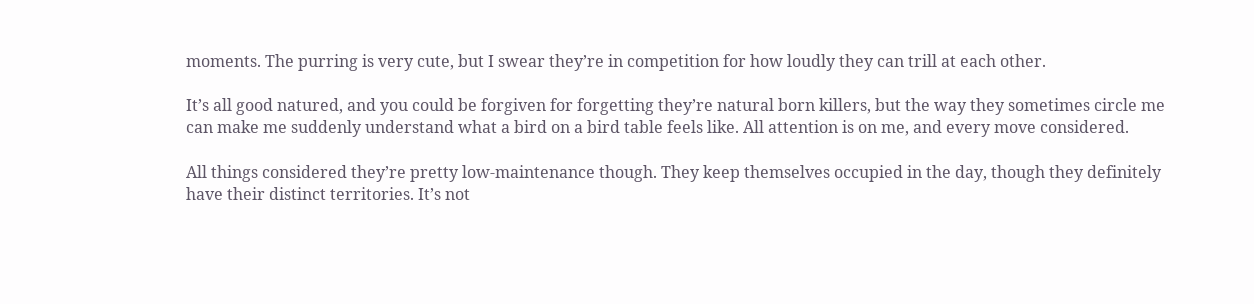moments. The purring is very cute, but I swear they’re in competition for how loudly they can trill at each other.

It’s all good natured, and you could be forgiven for forgetting they’re natural born killers, but the way they sometimes circle me can make me suddenly understand what a bird on a bird table feels like. All attention is on me, and every move considered.

All things considered they’re pretty low-maintenance though. They keep themselves occupied in the day, though they definitely have their distinct territories. It’s not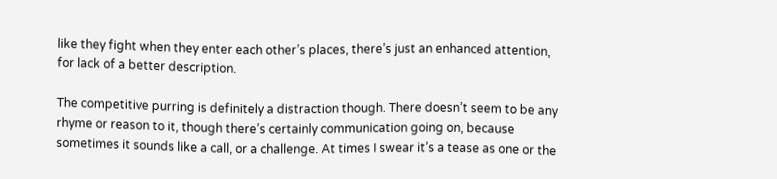like they fight when they enter each other’s places, there’s just an enhanced attention, for lack of a better description.

The competitive purring is definitely a distraction though. There doesn’t seem to be any rhyme or reason to it, though there’s certainly communication going on, because sometimes it sounds like a call, or a challenge. At times I swear it’s a tease as one or the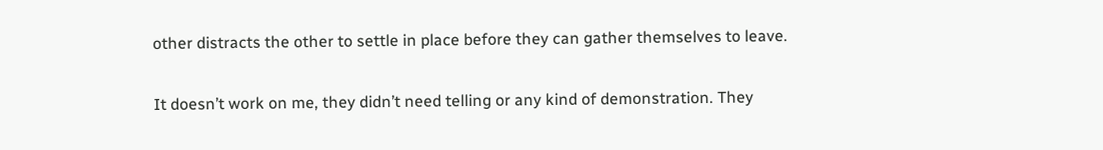other distracts the other to settle in place before they can gather themselves to leave.

It doesn’t work on me, they didn’t need telling or any kind of demonstration. They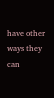have other ways they can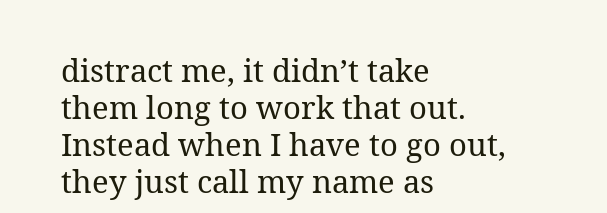distract me, it didn’t take them long to work that out. Instead when I have to go out, they just call my name as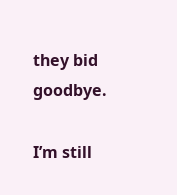they bid goodbye.

I’m still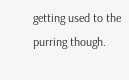getting used to the purring though.